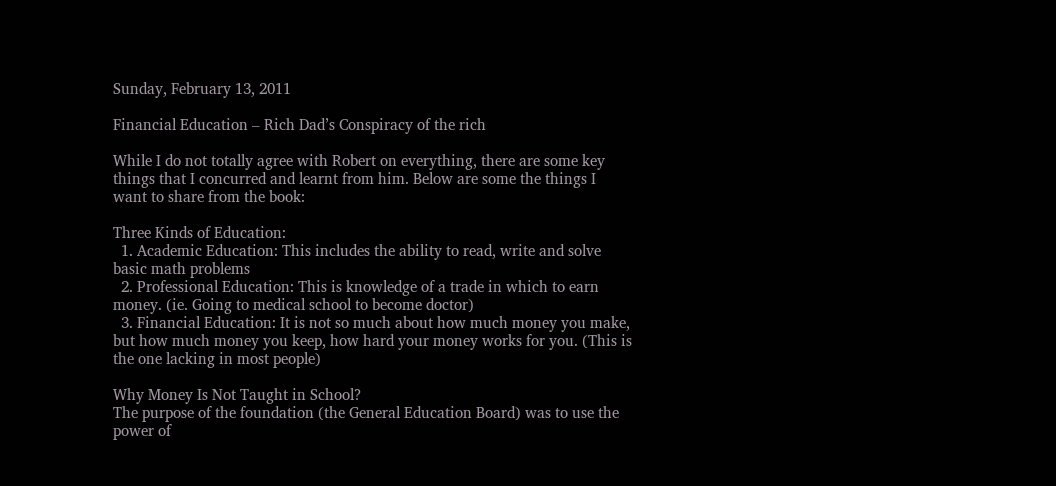Sunday, February 13, 2011

Financial Education – Rich Dad’s Conspiracy of the rich

While I do not totally agree with Robert on everything, there are some key things that I concurred and learnt from him. Below are some the things I want to share from the book:

Three Kinds of Education:
  1. Academic Education: This includes the ability to read, write and solve basic math problems
  2. Professional Education: This is knowledge of a trade in which to earn money. (ie. Going to medical school to become doctor)
  3. Financial Education: It is not so much about how much money you make, but how much money you keep, how hard your money works for you. (This is the one lacking in most people)

Why Money Is Not Taught in School?
The purpose of the foundation (the General Education Board) was to use the power of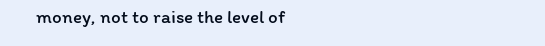money, not to raise the level of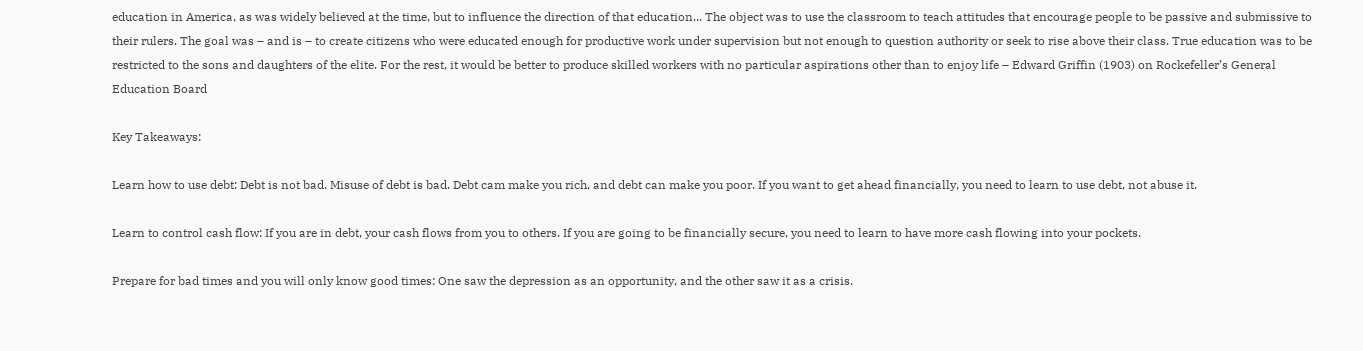education in America, as was widely believed at the time, but to influence the direction of that education... The object was to use the classroom to teach attitudes that encourage people to be passive and submissive to their rulers. The goal was – and is – to create citizens who were educated enough for productive work under supervision but not enough to question authority or seek to rise above their class. True education was to be restricted to the sons and daughters of the elite. For the rest, it would be better to produce skilled workers with no particular aspirations other than to enjoy life – Edward Griffin (1903) on Rockefeller’s General Education Board

Key Takeaways:

Learn how to use debt: Debt is not bad. Misuse of debt is bad. Debt cam make you rich, and debt can make you poor. If you want to get ahead financially, you need to learn to use debt, not abuse it.

Learn to control cash flow: If you are in debt, your cash flows from you to others. If you are going to be financially secure, you need to learn to have more cash flowing into your pockets.

Prepare for bad times and you will only know good times: One saw the depression as an opportunity, and the other saw it as a crisis.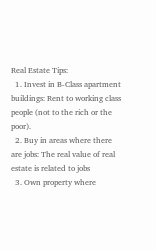Real Estate Tips:
  1. Invest in B-Class apartment buildings: Rent to working class people (not to the rich or the poor).
  2. Buy in areas where there are jobs: The real value of real estate is related to jobs
  3. Own property where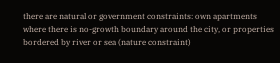there are natural or government constraints: own apartments where there is no-growth boundary around the city, or properties bordered by river or sea (nature constraint)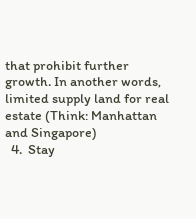that prohibit further growth. In another words, limited supply land for real estate (Think: Manhattan and Singapore)
  4.  Stay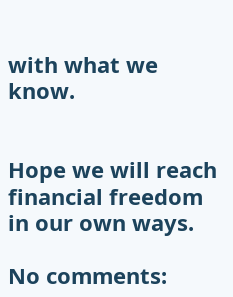with what we know.


Hope we will reach financial freedom in our own ways.

No comments: